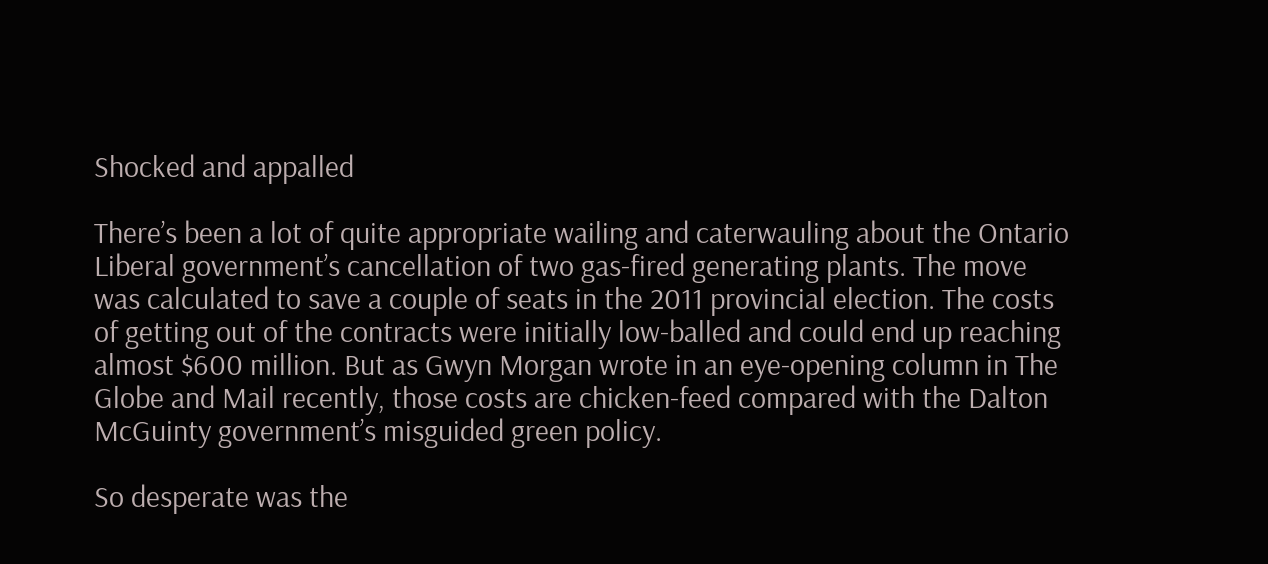Shocked and appalled

There’s been a lot of quite appropriate wailing and caterwauling about the Ontario Liberal government’s cancellation of two gas-fired generating plants. The move was calculated to save a couple of seats in the 2011 provincial election. The costs of getting out of the contracts were initially low-balled and could end up reaching almost $600 million. But as Gwyn Morgan wrote in an eye-opening column in The Globe and Mail recently, those costs are chicken-feed compared with the Dalton McGuinty government’s misguided green policy.

So desperate was the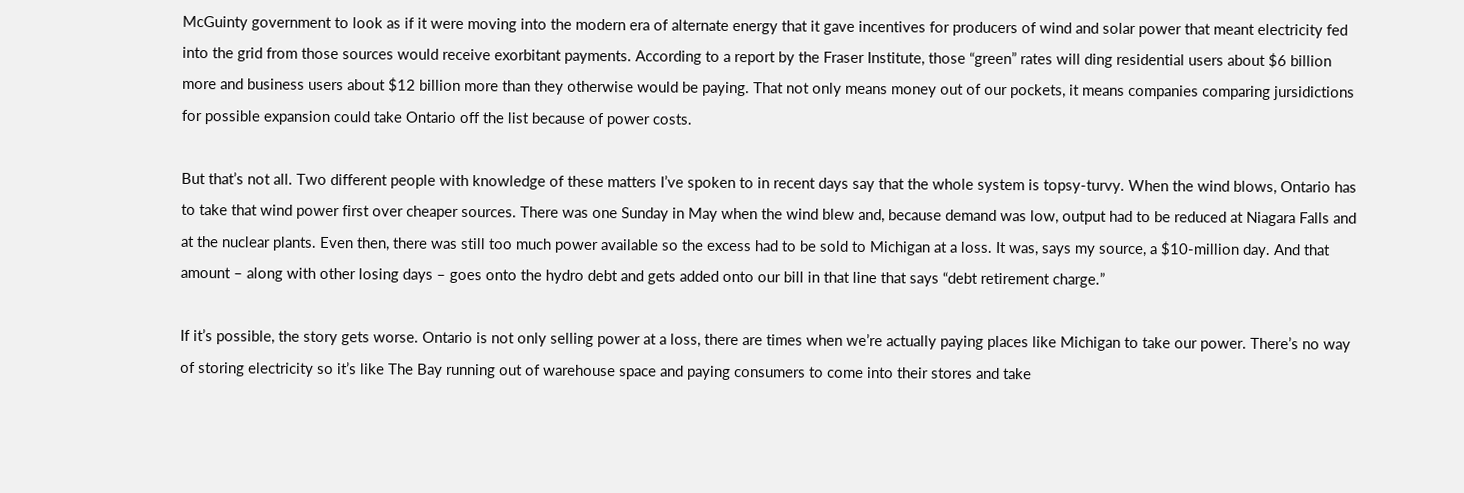McGuinty government to look as if it were moving into the modern era of alternate energy that it gave incentives for producers of wind and solar power that meant electricity fed into the grid from those sources would receive exorbitant payments. According to a report by the Fraser Institute, those “green” rates will ding residential users about $6 billion more and business users about $12 billion more than they otherwise would be paying. That not only means money out of our pockets, it means companies comparing jursidictions for possible expansion could take Ontario off the list because of power costs.

But that’s not all. Two different people with knowledge of these matters I’ve spoken to in recent days say that the whole system is topsy-turvy. When the wind blows, Ontario has to take that wind power first over cheaper sources. There was one Sunday in May when the wind blew and, because demand was low, output had to be reduced at Niagara Falls and at the nuclear plants. Even then, there was still too much power available so the excess had to be sold to Michigan at a loss. It was, says my source, a $10-million day. And that amount – along with other losing days – goes onto the hydro debt and gets added onto our bill in that line that says “debt retirement charge.”

If it’s possible, the story gets worse. Ontario is not only selling power at a loss, there are times when we’re actually paying places like Michigan to take our power. There’s no way of storing electricity so it’s like The Bay running out of warehouse space and paying consumers to come into their stores and take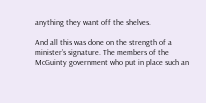anything they want off the shelves.

And all this was done on the strength of a minister’s signature. The members of the McGuinty government who put in place such an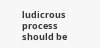ludicrous process should be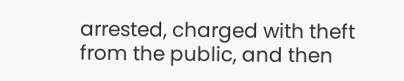arrested, charged with theft from the public, and then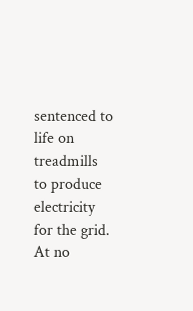sentenced to life on treadmills to produce electricity for the grid. At no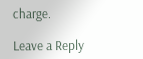charge.

Leave a Reply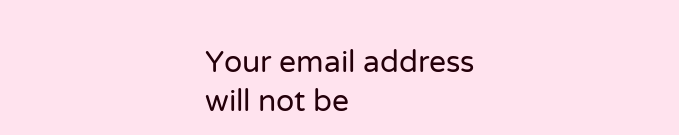Your email address will not be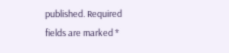published. Required fields are marked *